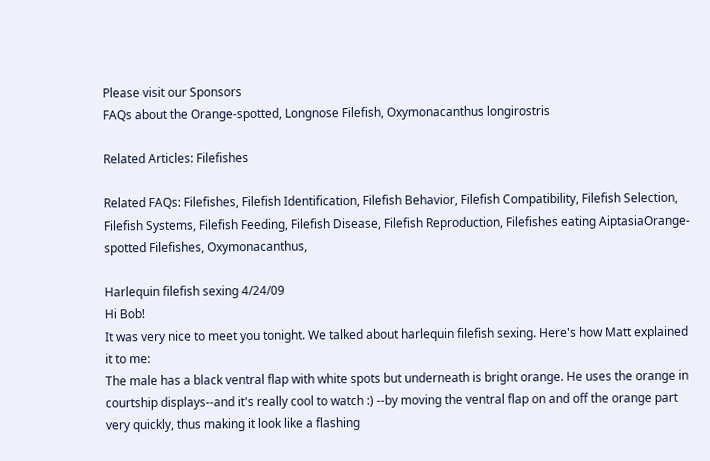Please visit our Sponsors
FAQs about the Orange-spotted, Longnose Filefish, Oxymonacanthus longirostris

Related Articles: Filefishes

Related FAQs: Filefishes, Filefish Identification, Filefish Behavior, Filefish Compatibility, Filefish Selection, Filefish Systems, Filefish Feeding, Filefish Disease, Filefish Reproduction, Filefishes eating AiptasiaOrange-spotted Filefishes, Oxymonacanthus,

Harlequin filefish sexing 4/24/09
Hi Bob!
It was very nice to meet you tonight. We talked about harlequin filefish sexing. Here's how Matt explained it to me:
The male has a black ventral flap with white spots but underneath is bright orange. He uses the orange in courtship displays--and it's really cool to watch :) --by moving the ventral flap on and off the orange part very quickly, thus making it look like a flashing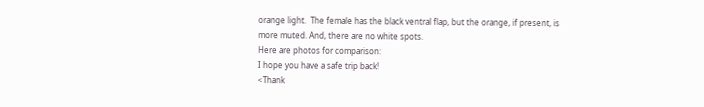orange light.  The female has the black ventral flap, but the orange, if present, is more muted. And, there are no white spots.
Here are photos for comparison:
I hope you have a safe trip back!
<Thank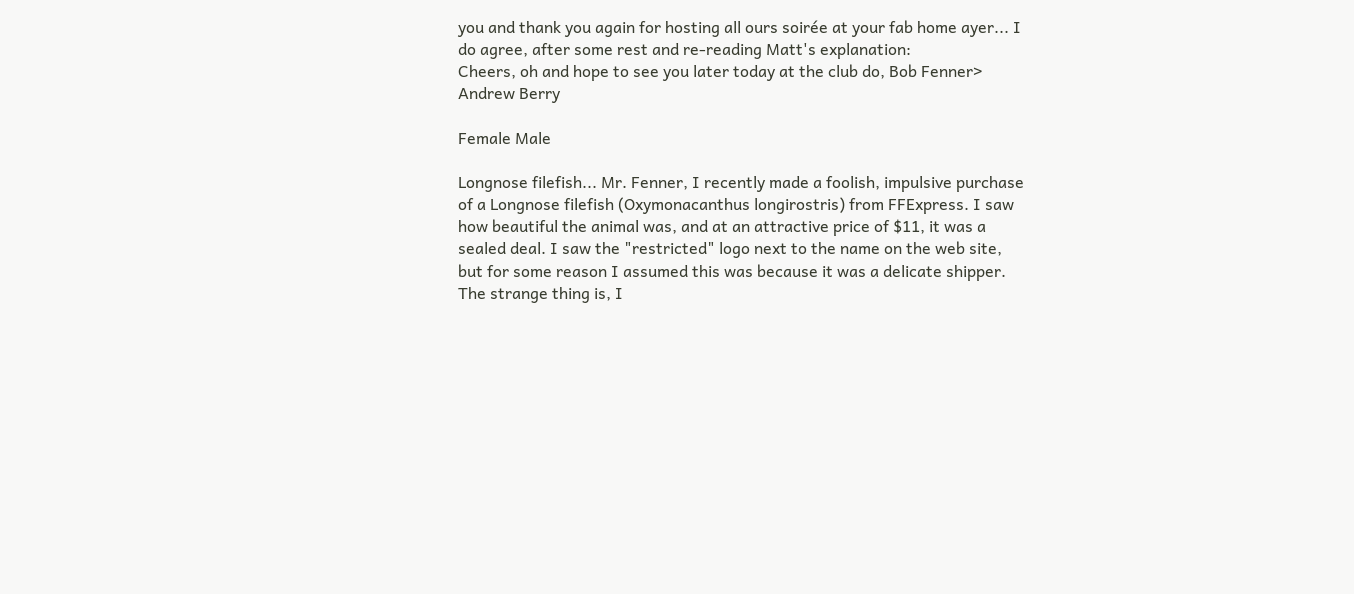you and thank you again for hosting all ours soirée at your fab home ayer... I do agree, after some rest and re-reading Matt's explanation:
Cheers, oh and hope to see you later today at the club do, Bob Fenner>
Andrew Berry

Female Male

Longnose filefish... Mr. Fenner, I recently made a foolish, impulsive purchase of a Longnose filefish (Oxymonacanthus longirostris) from FFExpress. I saw how beautiful the animal was, and at an attractive price of $11, it was a sealed deal. I saw the "restricted" logo next to the name on the web site, but for some reason I assumed this was because it was a delicate shipper. The strange thing is, I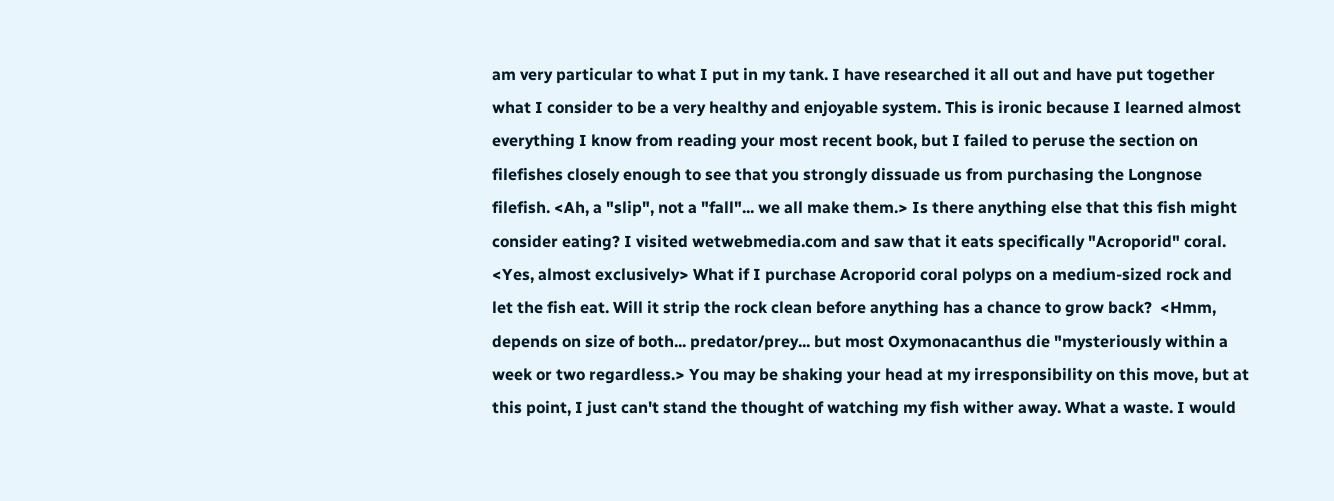am very particular to what I put in my tank. I have researched it all out and have put together what I consider to be a very healthy and enjoyable system. This is ironic because I learned almost everything I know from reading your most recent book, but I failed to peruse the section on filefishes closely enough to see that you strongly dissuade us from purchasing the Longnose filefish. <Ah, a "slip", not a "fall"... we all make them.> Is there anything else that this fish might consider eating? I visited wetwebmedia.com and saw that it eats specifically "Acroporid" coral.  <Yes, almost exclusively> What if I purchase Acroporid coral polyps on a medium-sized rock and let the fish eat. Will it strip the rock clean before anything has a chance to grow back?  <Hmm, depends on size of both... predator/prey... but most Oxymonacanthus die "mysteriously within a week or two regardless.> You may be shaking your head at my irresponsibility on this move, but at this point, I just can't stand the thought of watching my fish wither away. What a waste. I would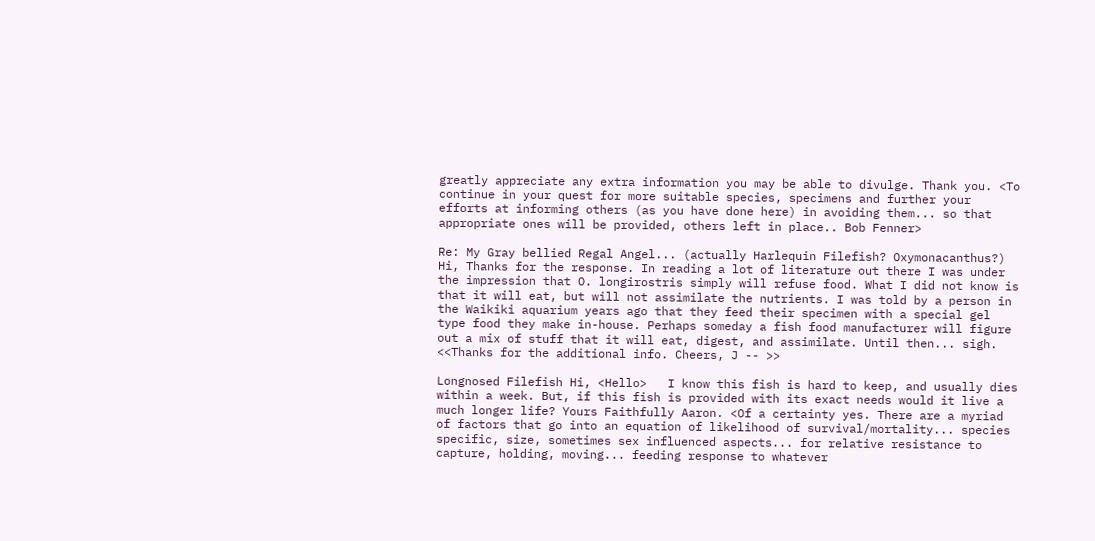greatly appreciate any extra information you may be able to divulge. Thank you. <To continue in your quest for more suitable species, specimens and further your efforts at informing others (as you have done here) in avoiding them... so that appropriate ones will be provided, others left in place.. Bob Fenner>

Re: My Gray bellied Regal Angel... (actually Harlequin Filefish? Oxymonacanthus?) Hi, Thanks for the response. In reading a lot of literature out there I was under the impression that O. longirostris simply will refuse food. What I did not know is that it will eat, but will not assimilate the nutrients. I was told by a person in the Waikiki aquarium years ago that they feed their specimen with a special gel type food they make in-house. Perhaps someday a fish food manufacturer will figure out a mix of stuff that it will eat, digest, and assimilate. Until then... sigh. <<Thanks for the additional info. Cheers, J -- >>

Longnosed Filefish Hi, <Hello>   I know this fish is hard to keep, and usually dies within a week. But, if this fish is provided with its exact needs would it live a much longer life? Yours Faithfully Aaron. <Of a certainty yes. There are a myriad of factors that go into an equation of likelihood of survival/mortality... species specific, size, sometimes sex influenced aspects... for relative resistance to capture, holding, moving... feeding response to whatever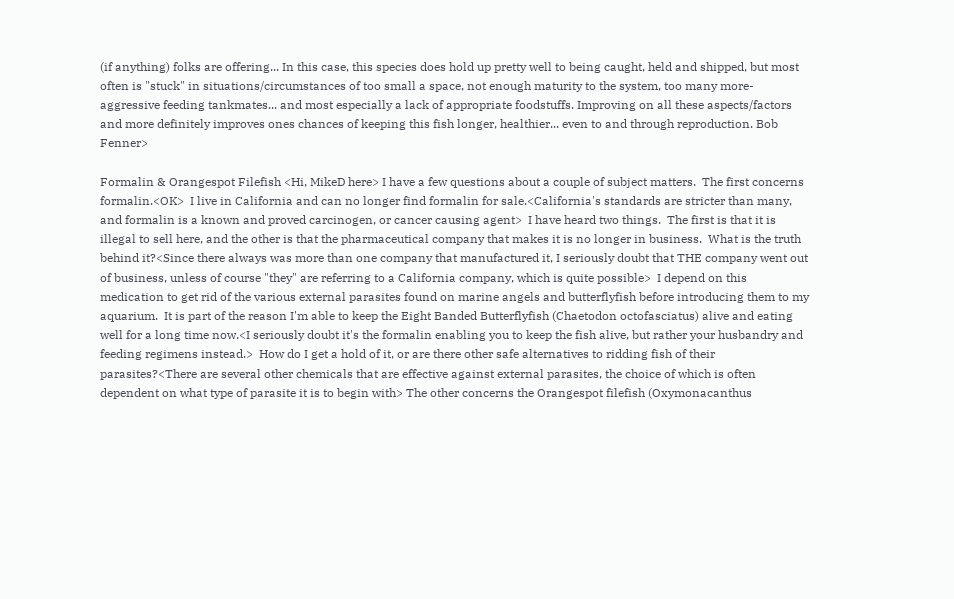(if anything) folks are offering... In this case, this species does hold up pretty well to being caught, held and shipped, but most often is "stuck" in situations/circumstances of too small a space, not enough maturity to the system, too many more-aggressive feeding tankmates... and most especially a lack of appropriate foodstuffs. Improving on all these aspects/factors and more definitely improves ones chances of keeping this fish longer, healthier... even to and through reproduction. Bob Fenner>

Formalin & Orangespot Filefish <Hi, MikeD here> I have a few questions about a couple of subject matters.  The first concerns formalin.<OK>  I live in California and can no longer find formalin for sale.<California's standards are stricter than many, and formalin is a known and proved carcinogen, or cancer causing agent>  I have heard two things.  The first is that it is illegal to sell here, and the other is that the pharmaceutical company that makes it is no longer in business.  What is the truth behind it?<Since there always was more than one company that manufactured it, I seriously doubt that THE company went out of business, unless of course "they" are referring to a California company, which is quite possible>  I depend on this medication to get rid of the various external parasites found on marine angels and butterflyfish before introducing them to my aquarium.  It is part of the reason I'm able to keep the Eight Banded Butterflyfish (Chaetodon octofasciatus) alive and eating well for a long time now.<I seriously doubt it's the formalin enabling you to keep the fish alive, but rather your husbandry and feeding regimens instead.>  How do I get a hold of it, or are there other safe alternatives to ridding fish of their parasites?<There are several other chemicals that are effective against external parasites, the choice of which is often dependent on what type of parasite it is to begin with> The other concerns the Orangespot filefish (Oxymonacanthus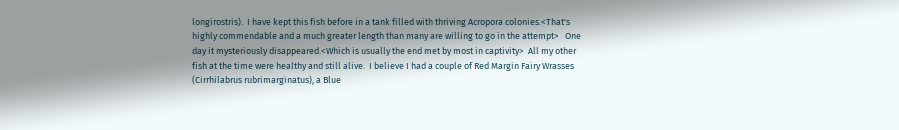longirostris).  I have kept this fish before in a tank filled with thriving Acropora colonies.<That's highly commendable and a much greater length than many are willing to go in the attempt>   One day it mysteriously disappeared.<Which is usually the end met by most in captivity>  All my other fish at the time were healthy and still alive.  I believe I had a couple of Red Margin Fairy Wrasses (Cirrhilabrus rubrimarginatus), a Blue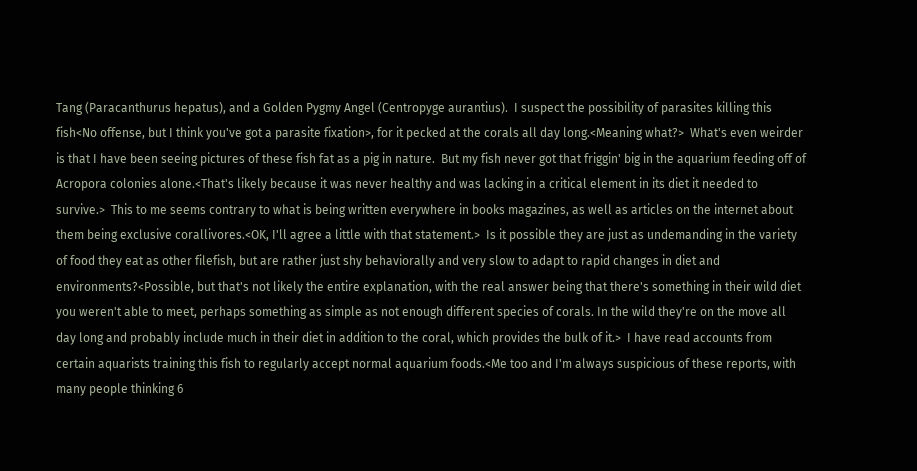Tang (Paracanthurus hepatus), and a Golden Pygmy Angel (Centropyge aurantius).  I suspect the possibility of parasites killing this fish<No offense, but I think you've got a parasite fixation>, for it pecked at the corals all day long.<Meaning what?>  What's even weirder is that I have been seeing pictures of these fish fat as a pig in nature.  But my fish never got that friggin' big in the aquarium feeding off of Acropora colonies alone.<That's likely because it was never healthy and was lacking in a critical element in its diet it needed to survive.>  This to me seems contrary to what is being written everywhere in books magazines, as well as articles on the internet about them being exclusive corallivores.<OK, I'll agree a little with that statement.>  Is it possible they are just as undemanding in the variety of food they eat as other filefish, but are rather just shy behaviorally and very slow to adapt to rapid changes in diet and environments?<Possible, but that's not likely the entire explanation, with the real answer being that there's something in their wild diet you weren't able to meet, perhaps something as simple as not enough different species of corals. In the wild they're on the move all day long and probably include much in their diet in addition to the coral, which provides the bulk of it.>  I have read accounts from certain aquarists training this fish to regularly accept normal aquarium foods.<Me too and I'm always suspicious of these reports, with many people thinking 6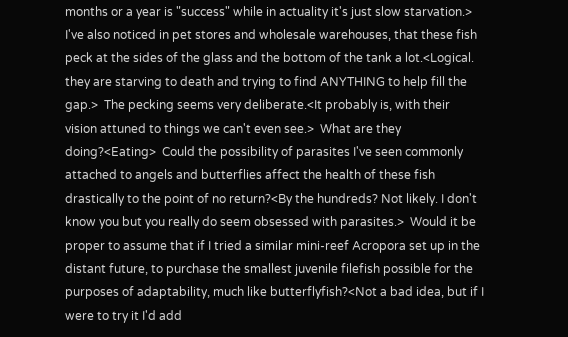months or a year is "success" while in actuality it's just slow starvation.>  I've also noticed in pet stores and wholesale warehouses, that these fish peck at the sides of the glass and the bottom of the tank a lot.<Logical. they are starving to death and trying to find ANYTHING to help fill the gap.>  The pecking seems very deliberate.<It probably is, with their vision attuned to things we can't even see.>  What are they doing?<Eating>  Could the possibility of parasites I've seen commonly attached to angels and butterflies affect the health of these fish drastically to the point of no return?<By the hundreds? Not likely. I don't know you but you really do seem obsessed with parasites.>  Would it be proper to assume that if I tried a similar mini-reef Acropora set up in the distant future, to purchase the smallest juvenile filefish possible for the purposes of adaptability, much like butterflyfish?<Not a bad idea, but if I were to try it I'd add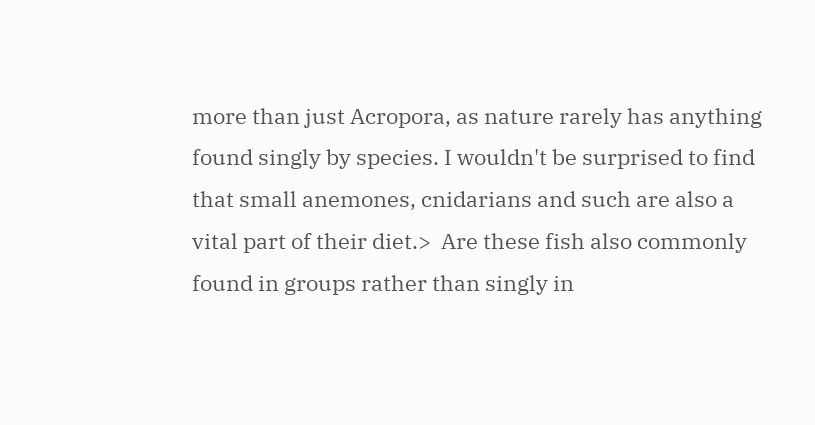more than just Acropora, as nature rarely has anything found singly by species. I wouldn't be surprised to find that small anemones, cnidarians and such are also a vital part of their diet.>  Are these fish also commonly found in groups rather than singly in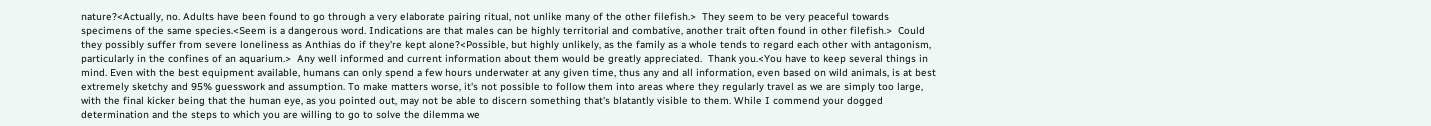nature?<Actually, no. Adults have been found to go through a very elaborate pairing ritual, not unlike many of the other filefish.>  They seem to be very peaceful towards specimens of the same species.<Seem is a dangerous word. Indications are that males can be highly territorial and combative, another trait often found in other filefish.>  Could they possibly suffer from severe loneliness as Anthias do if they're kept alone?<Possible, but highly unlikely, as the family as a whole tends to regard each other with antagonism, particularly in the confines of an aquarium.>  Any well informed and current information about them would be greatly appreciated.  Thank you.<You have to keep several things in mind. Even with the best equipment available, humans can only spend a few hours underwater at any given time, thus any and all information, even based on wild animals, is at best extremely sketchy and 95% guesswork and assumption. To make matters worse, it's not possible to follow them into areas where they regularly travel as we are simply too large, with the final kicker being that the human eye, as you pointed out, may not be able to discern something that's blatantly visible to them. While I commend your dogged determination and the steps to which you are willing to go to solve the dilemma we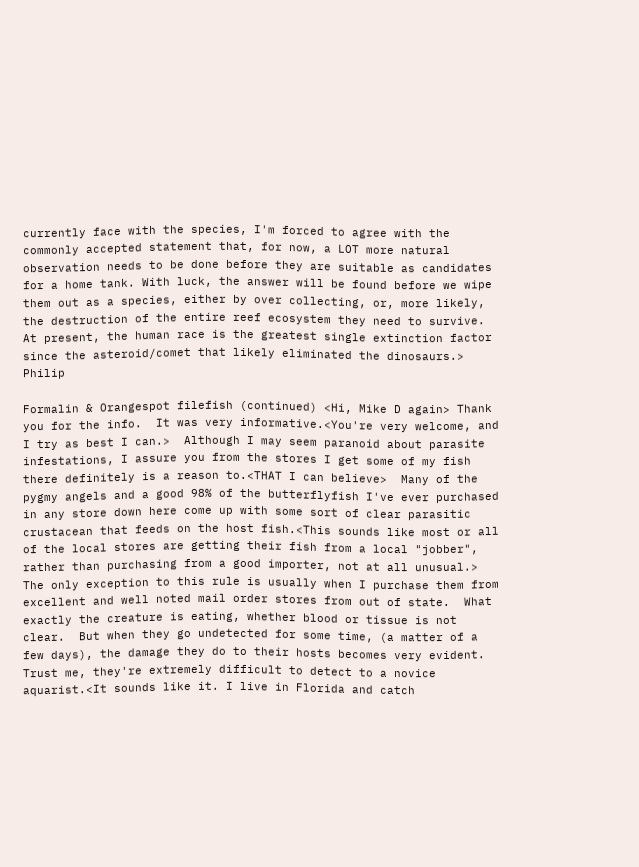currently face with the species, I'm forced to agree with the commonly accepted statement that, for now, a LOT more natural observation needs to be done before they are suitable as candidates for a home tank. With luck, the answer will be found before we wipe them out as a species, either by over collecting, or, more likely, the destruction of the entire reef ecosystem they need to survive. At present, the human race is the greatest single extinction factor since the asteroid/comet that likely eliminated the dinosaurs.> Philip

Formalin & Orangespot filefish (continued) <Hi, Mike D again> Thank you for the info.  It was very informative.<You're very welcome, and I try as best I can.>  Although I may seem paranoid about parasite infestations, I assure you from the stores I get some of my fish there definitely is a reason to.<THAT I can believe>  Many of the pygmy angels and a good 98% of the butterflyfish I've ever purchased in any store down here come up with some sort of clear parasitic crustacean that feeds on the host fish.<This sounds like most or all of the local stores are getting their fish from a local "jobber", rather than purchasing from a good importer, not at all unusual.>   The only exception to this rule is usually when I purchase them from excellent and well noted mail order stores from out of state.  What exactly the creature is eating, whether blood or tissue is not clear.  But when they go undetected for some time, (a matter of a few days), the damage they do to their hosts becomes very evident.  Trust me, they're extremely difficult to detect to a novice aquarist.<It sounds like it. I live in Florida and catch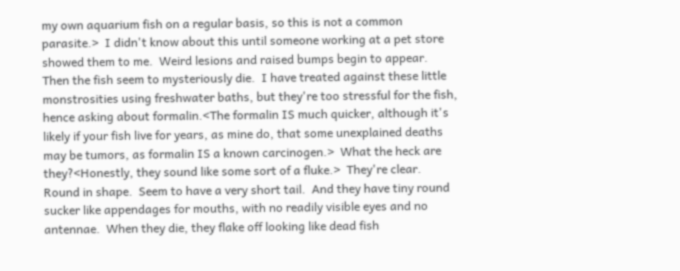my own aquarium fish on a regular basis, so this is not a common parasite.>  I didn't know about this until someone working at a pet store showed them to me.  Weird lesions and raised bumps begin to appear.  Then the fish seem to mysteriously die.  I have treated against these little monstrosities using freshwater baths, but they're too stressful for the fish, hence asking about formalin.<The formalin IS much quicker, although it's likely if your fish live for years, as mine do, that some unexplained deaths may be tumors, as formalin IS a known carcinogen.>  What the heck are they?<Honestly, they sound like some sort of a fluke.>  They're clear.  Round in shape.  Seem to have a very short tail.  And they have tiny round sucker like appendages for mouths, with no readily visible eyes and no antennae.  When they die, they flake off looking like dead fish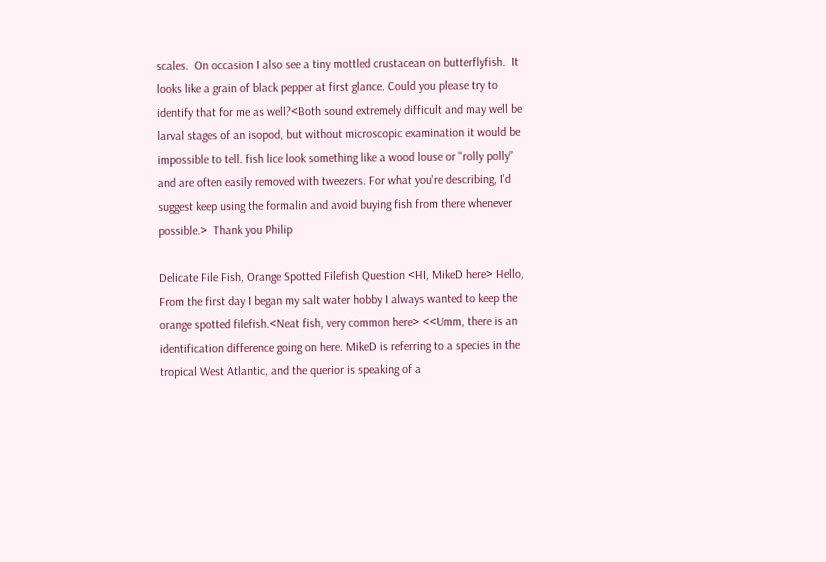scales.  On occasion I also see a tiny mottled crustacean on butterflyfish.  It looks like a grain of black pepper at first glance. Could you please try to identify that for me as well?<Both sound extremely difficult and may well be larval stages of an isopod, but without microscopic examination it would be impossible to tell. fish lice look something like a wood louse or "rolly polly" and are often easily removed with tweezers. For what you're describing, I'd suggest keep using the formalin and avoid buying fish from there whenever possible.>  Thank you Philip

Delicate File Fish, Orange Spotted Filefish Question <HI, MikeD here> Hello, From the first day I began my salt water hobby I always wanted to keep the orange spotted filefish.<Neat fish, very common here> <<Umm, there is an identification difference going on here. MikeD is referring to a species in the tropical West Atlantic, and the querior is speaking of a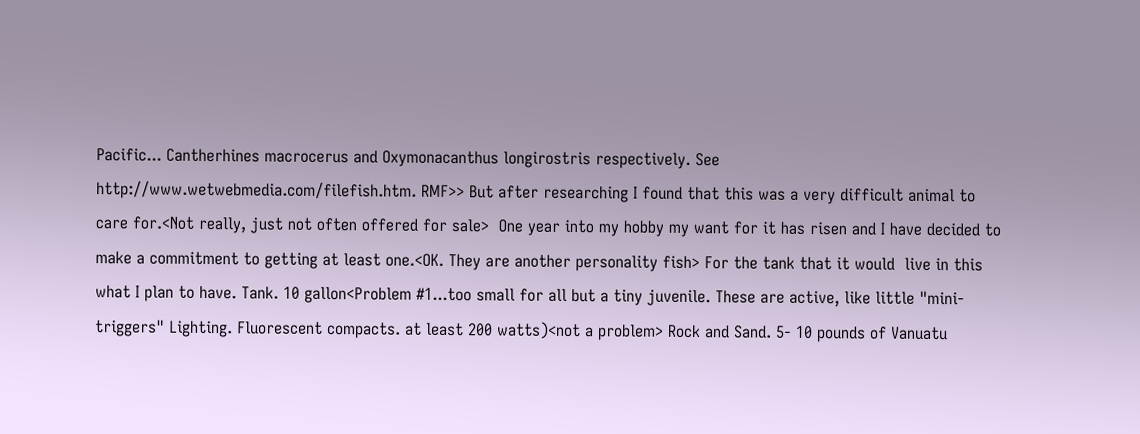Pacific... Cantherhines macrocerus and Oxymonacanthus longirostris respectively. See http://www.wetwebmedia.com/filefish.htm. RMF>> But after researching I found that this was a very difficult animal to care for.<Not really, just not often offered for sale>  One year into my hobby my want for it has risen and I have decided to make a commitment to getting at least one.<OK. They are another personality fish> For the tank that it would  live in this what I plan to have. Tank. 10 gallon<Problem #1...too small for all but a tiny juvenile. These are active, like little "mini-triggers" Lighting. Fluorescent compacts. at least 200 watts)<not a problem> Rock and Sand. 5- 10 pounds of Vanuatu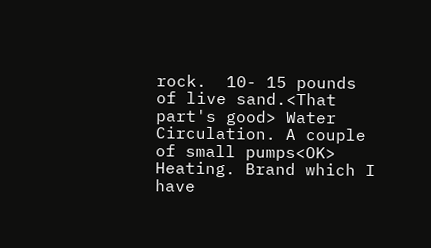rock.  10- 15 pounds of live sand.<That part's good> Water Circulation. A couple of small pumps<OK> Heating. Brand which I have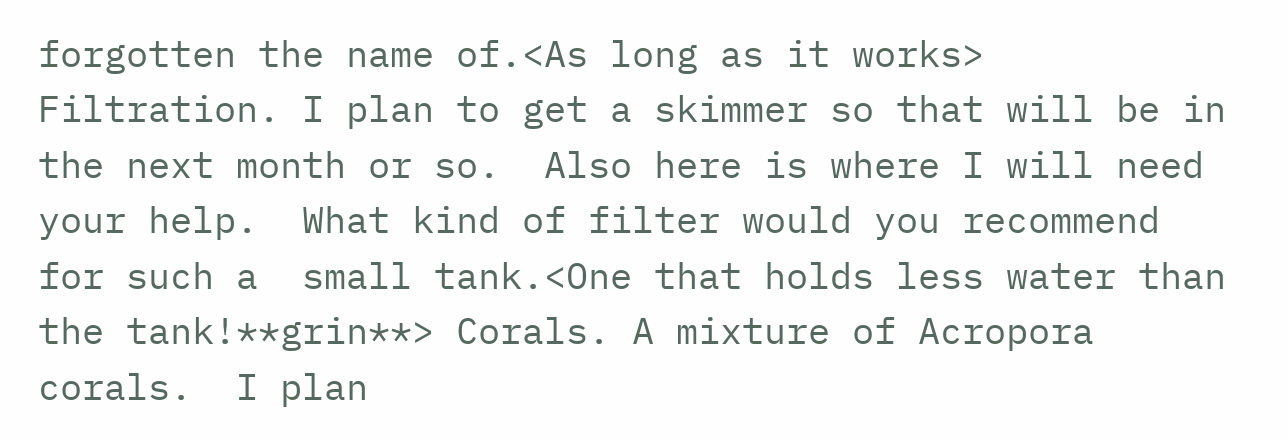forgotten the name of.<As long as it works> Filtration. I plan to get a skimmer so that will be in the next month or so.  Also here is where I will need your help.  What kind of filter would you recommend for such a  small tank.<One that holds less water than the tank!**grin**> Corals. A mixture of Acropora corals.  I plan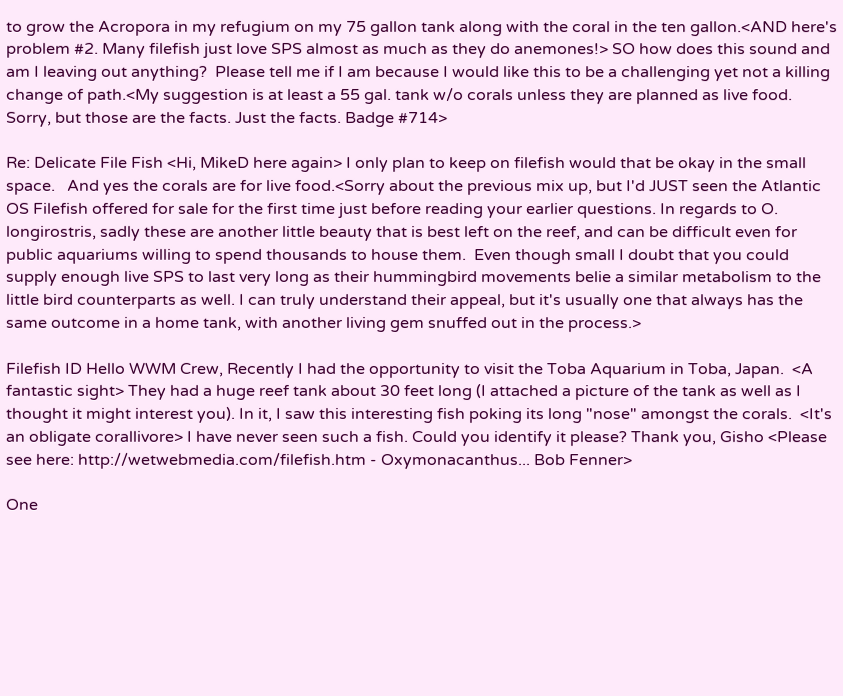to grow the Acropora in my refugium on my 75 gallon tank along with the coral in the ten gallon.<AND here's problem #2. Many filefish just love SPS almost as much as they do anemones!> SO how does this sound and am I leaving out anything?  Please tell me if I am because I would like this to be a challenging yet not a killing change of path.<My suggestion is at least a 55 gal. tank w/o corals unless they are planned as live food. Sorry, but those are the facts. Just the facts. Badge #714>

Re: Delicate File Fish <Hi, MikeD here again> I only plan to keep on filefish would that be okay in the small space.   And yes the corals are for live food.<Sorry about the previous mix up, but I'd JUST seen the Atlantic OS Filefish offered for sale for the first time just before reading your earlier questions. In regards to O. longirostris, sadly these are another little beauty that is best left on the reef, and can be difficult even for public aquariums willing to spend thousands to house them.  Even though small I doubt that you could supply enough live SPS to last very long as their hummingbird movements belie a similar metabolism to the little bird counterparts as well. I can truly understand their appeal, but it's usually one that always has the same outcome in a home tank, with another living gem snuffed out in the process.>

Filefish ID Hello WWM Crew, Recently I had the opportunity to visit the Toba Aquarium in Toba, Japan.  <A fantastic sight> They had a huge reef tank about 30 feet long (I attached a picture of the tank as well as I thought it might interest you). In it, I saw this interesting fish poking its long "nose" amongst the corals.  <It's an obligate corallivore> I have never seen such a fish. Could you identify it please? Thank you, Gisho <Please see here: http://wetwebmedia.com/filefish.htm - Oxymonacanthus... Bob Fenner>

One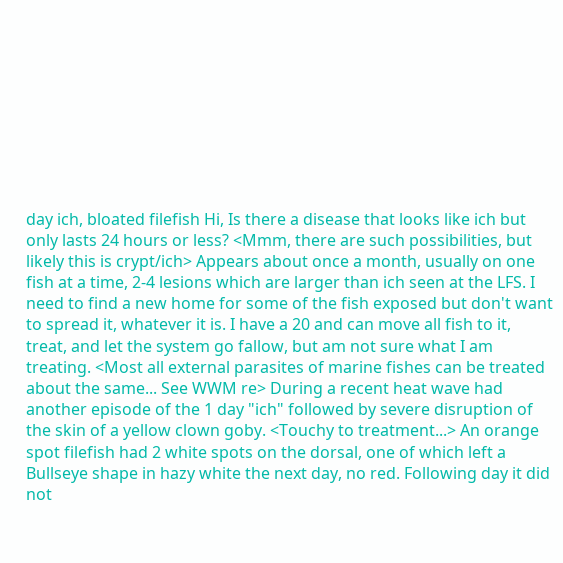day ich, bloated filefish Hi, Is there a disease that looks like ich but only lasts 24 hours or less? <Mmm, there are such possibilities, but likely this is crypt/ich> Appears about once a month, usually on one fish at a time, 2-4 lesions which are larger than ich seen at the LFS. I need to find a new home for some of the fish exposed but don't want to spread it, whatever it is. I have a 20 and can move all fish to it, treat, and let the system go fallow, but am not sure what I am treating. <Most all external parasites of marine fishes can be treated about the same... See WWM re> During a recent heat wave had another episode of the 1 day "ich" followed by severe disruption of the skin of a yellow clown goby. <Touchy to treatment...> An orange spot filefish had 2 white spots on the dorsal, one of which left a Bullseye shape in hazy white the next day, no red. Following day it did not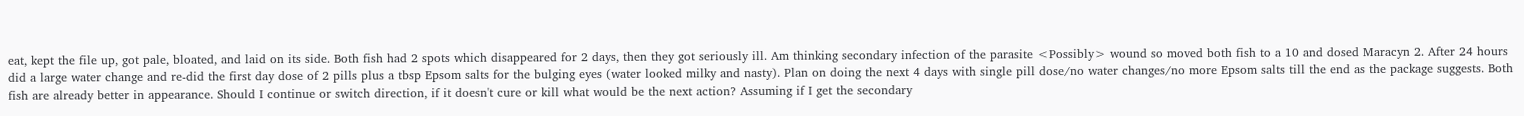eat, kept the file up, got pale, bloated, and laid on its side. Both fish had 2 spots which disappeared for 2 days, then they got seriously ill. Am thinking secondary infection of the parasite <Possibly> wound so moved both fish to a 10 and dosed Maracyn 2. After 24 hours did a large water change and re-did the first day dose of 2 pills plus a tbsp Epsom salts for the bulging eyes (water looked milky and nasty). Plan on doing the next 4 days with single pill dose/no water changes/no more Epsom salts till the end as the package suggests. Both fish are already better in appearance. Should I continue or switch direction, if it doesn't cure or kill what would be the next action? Assuming if I get the secondary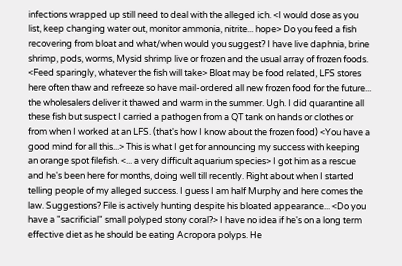infections wrapped up still need to deal with the alleged ich. <I would dose as you list, keep changing water out, monitor ammonia, nitrite... hope> Do you feed a fish recovering from bloat and what/when would you suggest? I have live daphnia, brine shrimp, pods, worms, Mysid shrimp live or frozen and the usual array of frozen foods. <Feed sparingly, whatever the fish will take> Bloat may be food related, LFS stores here often thaw and refreeze so have mail-ordered all new frozen food for the future... the wholesalers deliver it thawed and warm in the summer. Ugh. I did quarantine all these fish but suspect I carried a pathogen from a QT tank on hands or clothes or from when I worked at an LFS. (that's how I know about the frozen food) <You have a good mind for all this...> This is what I get for announcing my success with keeping an orange spot filefish. <... a very difficult aquarium species> I got him as a rescue and he's been here for months, doing well till recently. Right about when I started telling people of my alleged success. I guess I am half Murphy and here comes the law. Suggestions? File is actively hunting despite his bloated appearance... <Do you have a "sacrificial" small polyped stony coral?> I have no idea if he's on a long term effective diet as he should be eating Acropora polyps. He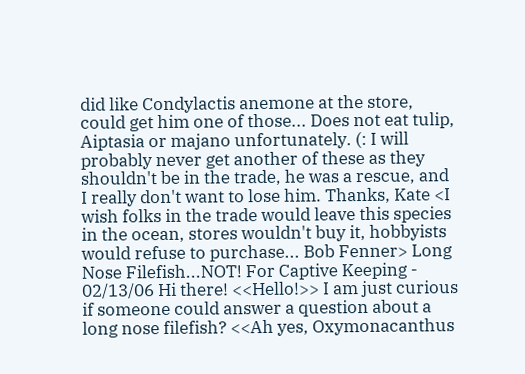did like Condylactis anemone at the store, could get him one of those... Does not eat tulip, Aiptasia or majano unfortunately. (: I will probably never get another of these as they shouldn't be in the trade, he was a rescue, and I really don't want to lose him. Thanks, Kate <I wish folks in the trade would leave this species in the ocean, stores wouldn't buy it, hobbyists would refuse to purchase... Bob Fenner> Long Nose Filefish...NOT! For Captive Keeping - 02/13/06 Hi there! <<Hello!>> I am just curious if someone could answer a question about a long nose filefish? <<Ah yes, Oxymonacanthus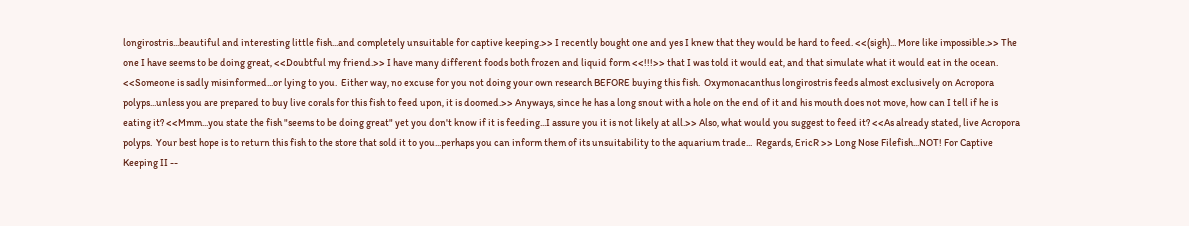longirostris...beautiful and interesting little fish...and completely unsuitable for captive keeping.>> I recently bought one and yes I knew that they would be hard to feed. <<(sigh)... More like impossible.>> The one I have seems to be doing great, <<Doubtful my friend.>> I have many different foods both frozen and liquid form <<!!!>> that I was told it would eat, and that simulate what it would eat in the ocean. <<Someone is sadly misinformed...or lying to you.  Either way, no excuse for you not doing your own research BEFORE buying this fish.  Oxymonacanthus longirostris feeds almost exclusively on Acropora polyps...unless you are prepared to buy live corals for this fish to feed upon, it is doomed.>> Anyways, since he has a long snout with a hole on the end of it and his mouth does not move, how can I tell if he is eating it? <<Mmm...you state the fish "seems to be doing great" yet you don't know if it is feeding...I assure you it is not likely at all.>> Also, what would you suggest to feed it? <<As already stated, live Acropora polyps.  Your best hope is to return this fish to the store that sold it to you...perhaps you can inform them of its unsuitability to the aquarium trade...  Regards, EricR >> Long Nose Filefish...NOT! For Captive Keeping II --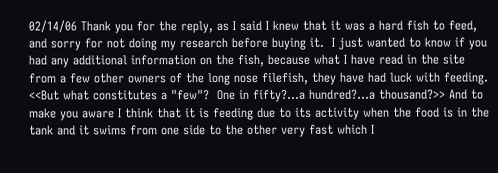02/14/06 Thank you for the reply, as I said I knew that it was a hard fish to feed, and sorry for not doing my research before buying it.  I just wanted to know if you had any additional information on the fish, because what I have read in the site from a few other owners of the long nose filefish, they have had luck with feeding. <<But what constitutes a "few"?  One in fifty?...a hundred?...a thousand?>> And to make you aware I think that it is feeding due to its activity when the food is in the tank and it swims from one side to the other very fast which I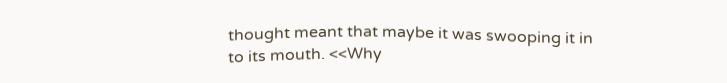thought meant that maybe it was swooping it in to its mouth. <<Why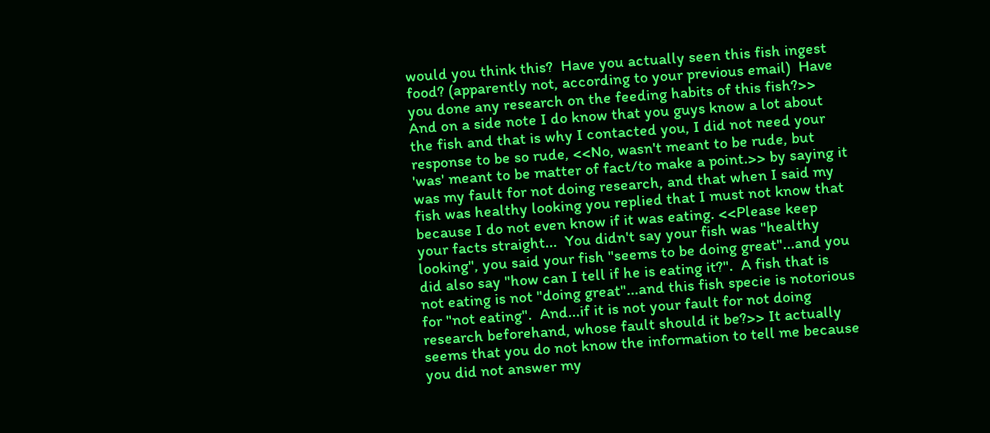would you think this?  Have you actually seen this fish ingest food? (apparently not, according to your previous email)  Have you done any research on the feeding habits of this fish?>> And on a side note I do know that you guys know a lot about the fish and that is why I contacted you, I did not need your response to be so rude, <<No, wasn't meant to be rude, but 'was' meant to be matter of fact/to make a point.>> by saying it was my fault for not doing research, and that when I said my fish was healthy looking you replied that I must not know that because I do not even know if it was eating. <<Please keep your facts straight...  You didn't say your fish was "healthy looking", you said your fish "seems to be doing great"...and you did also say "how can I tell if he is eating it?".  A fish that is not eating is not "doing great"...and this fish specie is notorious for "not eating".  And...if it is not your fault for not doing research beforehand, whose fault should it be?>> It actually seems that you do not know the information to tell me because you did not answer my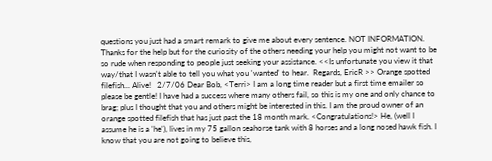questions you just had a smart remark to give me about every sentence. NOT INFORMATION.  Thanks for the help but for the curiosity of the others needing your help you might not want to be so rude when responding to people just seeking your assistance. <<Is unfortunate you view it that way/that I wasn't able to tell you what you 'wanted' to hear.  Regards, EricR >> Orange spotted filefish... Alive!   2/7/06 Dear Bob, <Terri> I am a long time reader but a first time emailer so please be gentle! I have had a success where many others fail, so this is my one and only chance to brag; plus I thought that you and others might be interested in this. I am the proud owner of an orange spotted filefish that has just past the 18 month mark. <Congratulations!> He, (well I assume he is a 'he'), lives in my 75 gallon seahorse tank with 8 horses and a long nosed hawk fish. I know that you are not going to believe this,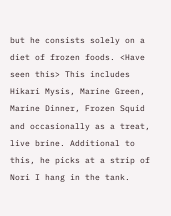but he consists solely on a diet of frozen foods. <Have seen this> This includes Hikari Mysis, Marine Green, Marine Dinner, Frozen Squid and occasionally as a treat, live brine. Additional to this, he picks at a strip of Nori I hang in the tank.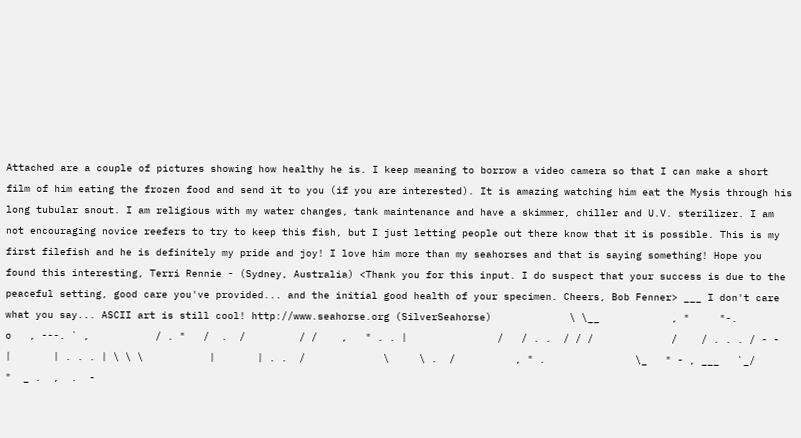Attached are a couple of pictures showing how healthy he is. I keep meaning to borrow a video camera so that I can make a short film of him eating the frozen food and send it to you (if you are interested). It is amazing watching him eat the Mysis through his long tubular snout. I am religious with my water changes, tank maintenance and have a skimmer, chiller and U.V. sterilizer. I am not encouraging novice reefers to try to keep this fish, but I just letting people out there know that it is possible. This is my first filefish and he is definitely my pride and joy! I love him more than my seahorses and that is saying something! Hope you found this interesting, Terri Rennie - (Sydney, Australia) <Thank you for this input. I do suspect that your success is due to the peaceful setting, good care you've provided... and the initial good health of your specimen. Cheers, Bob Fenner> ___ I don't care what you say... ASCII art is still cool! http://www.seahorse.org (SilverSeahorse)             \ \__            , "     "-.            o   , ---. ` ,           / . "   /  .  /         / /    ,   " . . |               /   / . .  / / /             /    / . . . / - -           |       | . . . | \ \ \           |       | . .  /             \     \ .  /          , " .               \_   " - , ___   `_/                 "  _ .  ,  .  -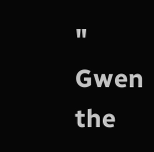"            Gwen the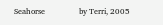Seahorse                 by Terri, 2005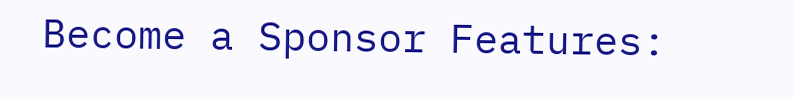Become a Sponsor Features: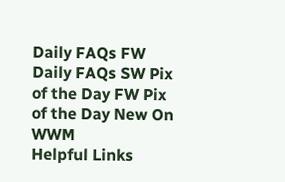Daily FAQs FW Daily FAQs SW Pix of the Day FW Pix of the Day New On WWM
Helpful Links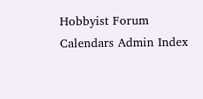Hobbyist Forum Calendars Admin Index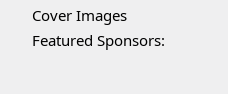Cover Images
Featured Sponsors: